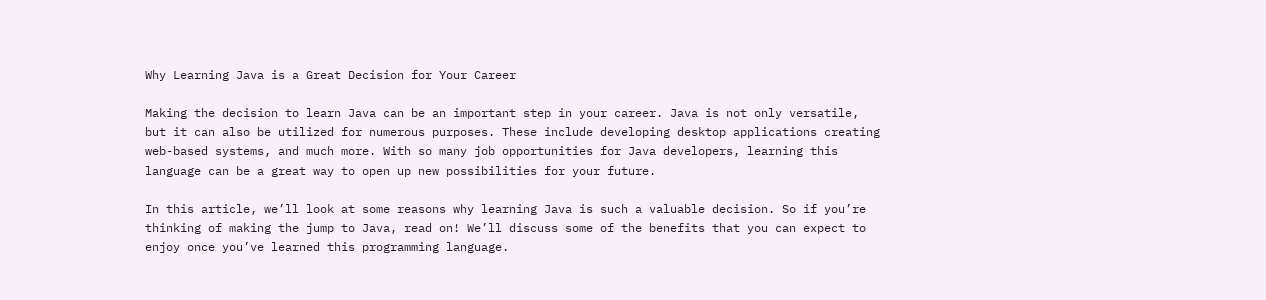Why Learning Java is a Great Decision for Your Career

Making the decision to learn Java can be an important step in your career. Java is not only versatile, but it can also be utilized for numerous purposes. These include developing desktop applications creating web-based systems, and much more. With so many job opportunities for Java developers, learning this language can be a great way to open up new possibilities for your future.

In this article, we’ll look at some reasons why learning Java is such a valuable decision. So if you’re thinking of making the jump to Java, read on! We’ll discuss some of the benefits that you can expect to enjoy once you’ve learned this programming language.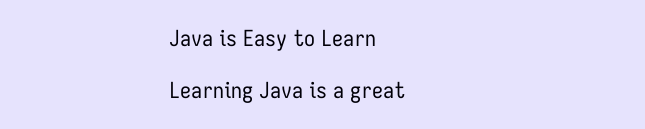Java is Easy to Learn

Learning Java is a great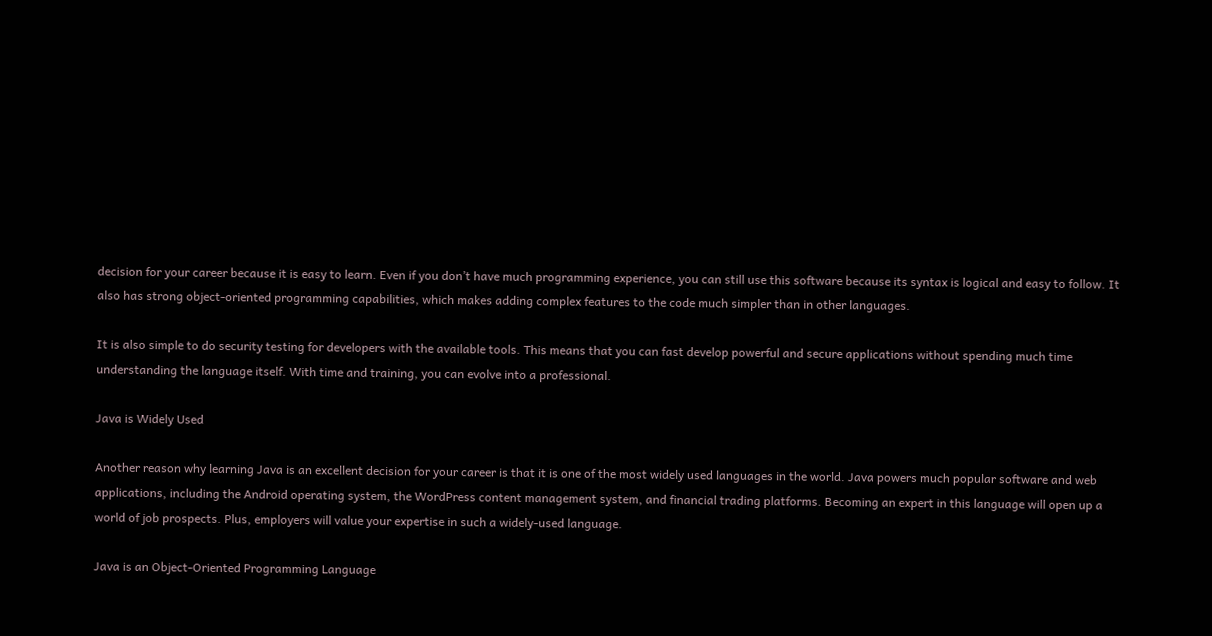decision for your career because it is easy to learn. Even if you don’t have much programming experience, you can still use this software because its syntax is logical and easy to follow. It also has strong object-oriented programming capabilities, which makes adding complex features to the code much simpler than in other languages.

It is also simple to do security testing for developers with the available tools. This means that you can fast develop powerful and secure applications without spending much time understanding the language itself. With time and training, you can evolve into a professional.

Java is Widely Used

Another reason why learning Java is an excellent decision for your career is that it is one of the most widely used languages in the world. Java powers much popular software and web applications, including the Android operating system, the WordPress content management system, and financial trading platforms. Becoming an expert in this language will open up a world of job prospects. Plus, employers will value your expertise in such a widely-used language.

Java is an Object-Oriented Programming Language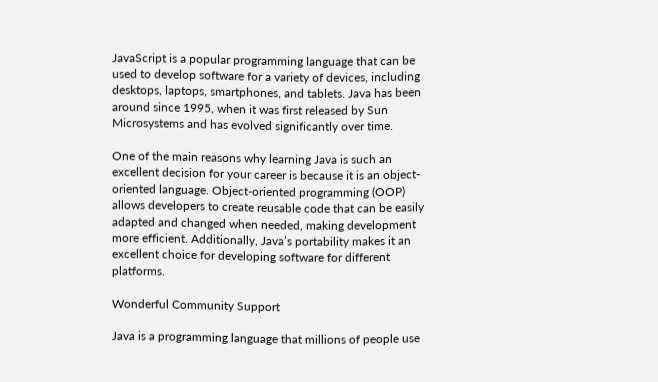JavaScript is a popular programming language that can be used to develop software for a variety of devices, including desktops, laptops, smartphones, and tablets. Java has been around since 1995, when it was first released by Sun Microsystems and has evolved significantly over time.

One of the main reasons why learning Java is such an excellent decision for your career is because it is an object-oriented language. Object-oriented programming (OOP) allows developers to create reusable code that can be easily adapted and changed when needed, making development more efficient. Additionally, Java’s portability makes it an excellent choice for developing software for different platforms.

Wonderful Community Support

Java is a programming language that millions of people use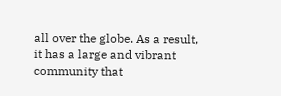all over the globe. As a result, it has a large and vibrant community that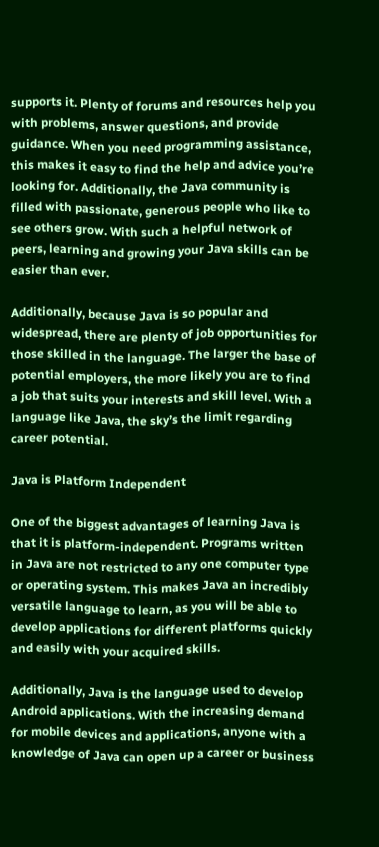supports it. Plenty of forums and resources help you with problems, answer questions, and provide guidance. When you need programming assistance, this makes it easy to find the help and advice you’re looking for. Additionally, the Java community is filled with passionate, generous people who like to see others grow. With such a helpful network of peers, learning and growing your Java skills can be easier than ever.

Additionally, because Java is so popular and widespread, there are plenty of job opportunities for those skilled in the language. The larger the base of potential employers, the more likely you are to find a job that suits your interests and skill level. With a language like Java, the sky’s the limit regarding career potential.

Java is Platform Independent

One of the biggest advantages of learning Java is that it is platform-independent. Programs written in Java are not restricted to any one computer type or operating system. This makes Java an incredibly versatile language to learn, as you will be able to develop applications for different platforms quickly and easily with your acquired skills.

Additionally, Java is the language used to develop Android applications. With the increasing demand for mobile devices and applications, anyone with a knowledge of Java can open up a career or business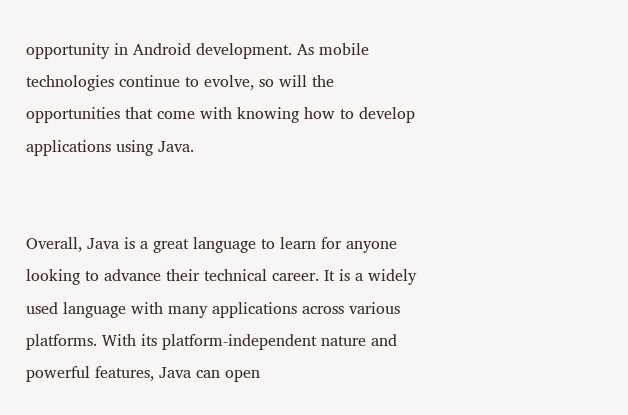opportunity in Android development. As mobile technologies continue to evolve, so will the opportunities that come with knowing how to develop applications using Java.


Overall, Java is a great language to learn for anyone looking to advance their technical career. It is a widely used language with many applications across various platforms. With its platform-independent nature and powerful features, Java can open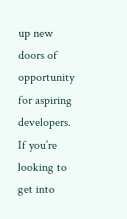up new doors of opportunity for aspiring developers. If you’re looking to get into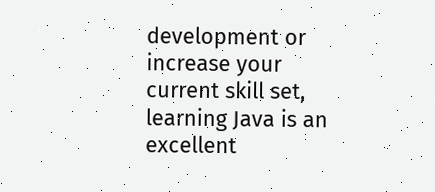development or increase your current skill set, learning Java is an excellent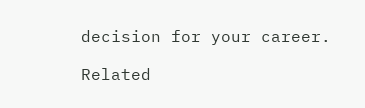decision for your career.

Related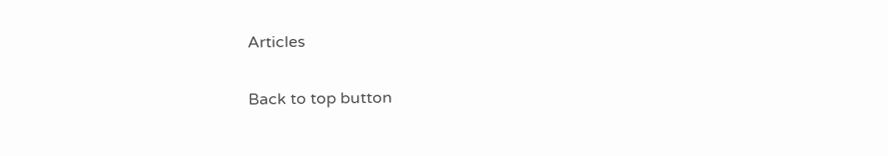Articles

Back to top button